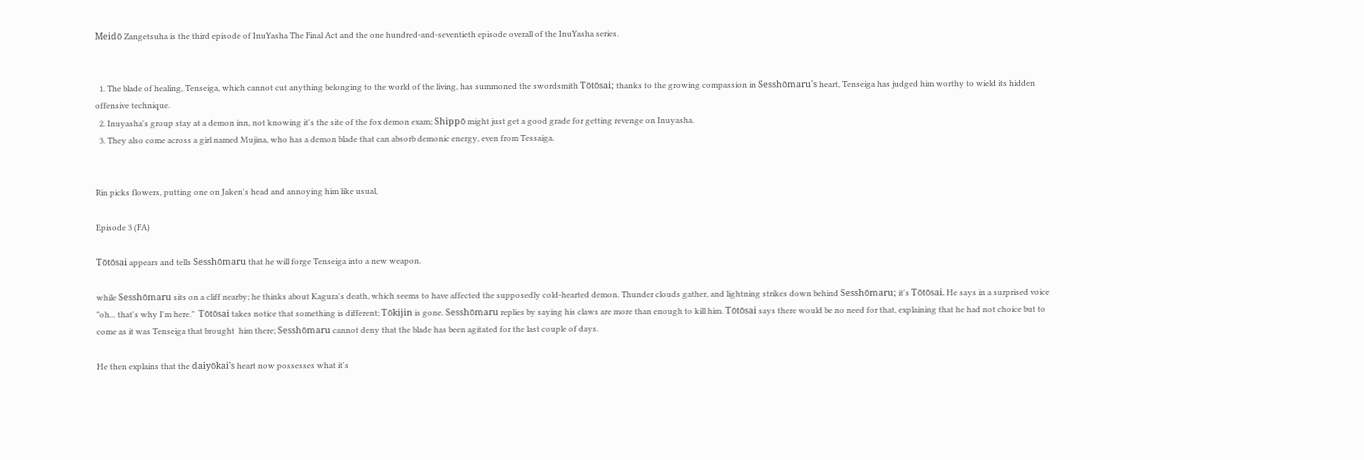Meidō Zangetsuha is the third episode of InuYasha The Final Act and the one hundred-and-seventieth episode overall of the InuYasha series.


  1. The blade of healing, Tenseiga, which cannot cut anything belonging to the world of the living, has summoned the swordsmith Tōtōsai; thanks to the growing compassion in Sesshōmaru's heart, Tenseiga has judged him worthy to wield its hidden offensive technique.
  2. Inuyasha's group stay at a demon inn, not knowing it's the site of the fox demon exam; Shippō might just get a good grade for getting revenge on Inuyasha.
  3. They also come across a girl named Mujina, who has a demon blade that can absorb demonic energy, even from Tessaiga.


Rin picks flowers, putting one on Jaken's head and annoying him like usual,

Episode 3 (FA)

Tōtōsai appears and tells Sesshōmaru that he will forge Tenseiga into a new weapon.

while Sesshōmaru sits on a cliff nearby; he thinks about Kagura's death, which seems to have affected the supposedly cold-hearted demon. Thunder clouds gather, and lightning strikes down behind Sesshōmaru; it's Tōtōsai. He says in a surprised voice "oh... that's why I'm here."  Tōtōsai takes notice that something is different; Tōkijin is gone. Sesshōmaru replies by saying his claws are more than enough to kill him. Tōtōsai says there would be no need for that, explaining that he had not choice but to come as it was Tenseiga that brought  him there; Sesshōmaru cannot deny that the blade has been agitated for the last couple of days.

He then explains that the daiyōkai's heart now possesses what it's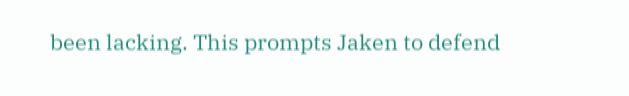been lacking. This prompts Jaken to defend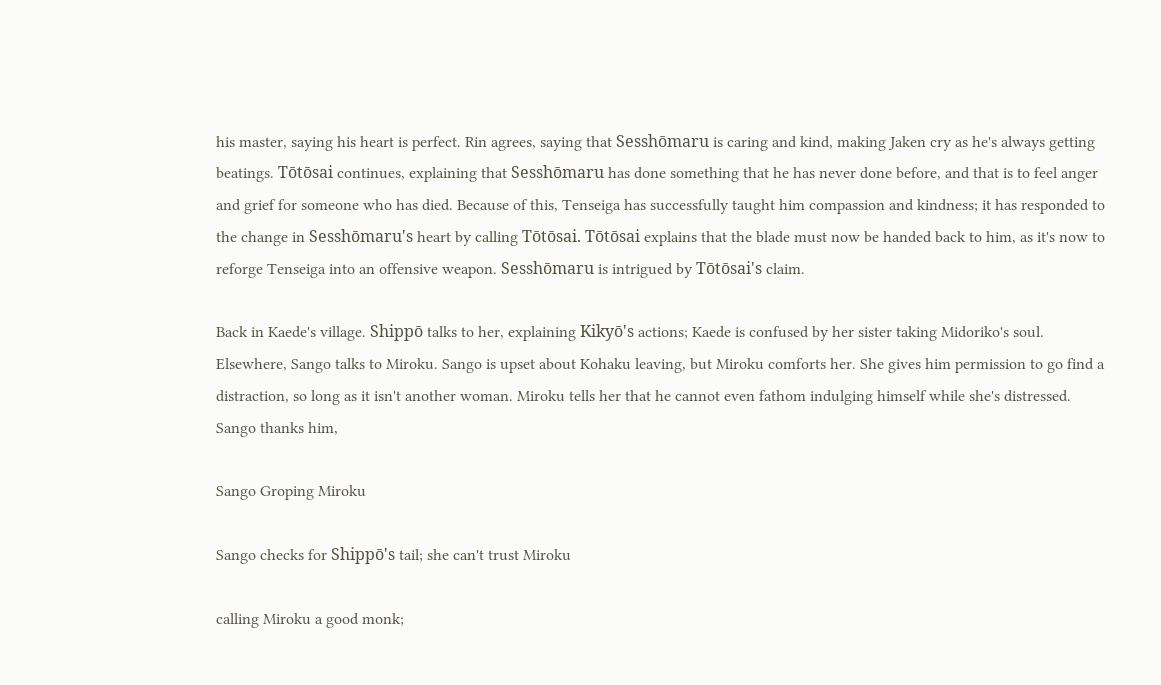his master, saying his heart is perfect. Rin agrees, saying that Sesshōmaru is caring and kind, making Jaken cry as he's always getting beatings. Tōtōsai continues, explaining that Sesshōmaru has done something that he has never done before, and that is to feel anger and grief for someone who has died. Because of this, Tenseiga has successfully taught him compassion and kindness; it has responded to the change in Sesshōmaru's heart by calling Tōtōsai. Tōtōsai explains that the blade must now be handed back to him, as it's now to reforge Tenseiga into an offensive weapon. Sesshōmaru is intrigued by Tōtōsai's claim.

Back in Kaede's village. Shippō talks to her, explaining Kikyō's actions; Kaede is confused by her sister taking Midoriko's soul. Elsewhere, Sango talks to Miroku. Sango is upset about Kohaku leaving, but Miroku comforts her. She gives him permission to go find a distraction, so long as it isn't another woman. Miroku tells her that he cannot even fathom indulging himself while she's distressed. Sango thanks him,

Sango Groping Miroku

Sango checks for Shippō's tail; she can't trust Miroku

calling Miroku a good monk;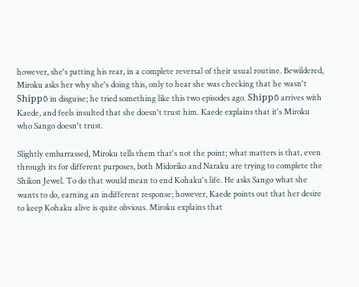however, she's patting his rear, in a complete reversal of their usual routine. Bewildered, Miroku asks her why she's doing this, only to hear she was checking that he wasn't Shippō in disguise; he tried something like this two episodes ago. Shippō arrives with Kaede, and feels insulted that she doesn't trust him. Kaede explains that it's Miroku who Sango doesn't trust.

Slightly embarrassed, Miroku tells them that's not the point; what matters is that, even through its for different purposes, both Midoriko and Naraku are trying to complete the Shikon Jewel. To do that would mean to end Kohaku's life. He asks Sango what she wants to do, earning an indifferent response; however, Kaede points out that her desire to keep Kohaku alive is quite obvious. Miroku explains that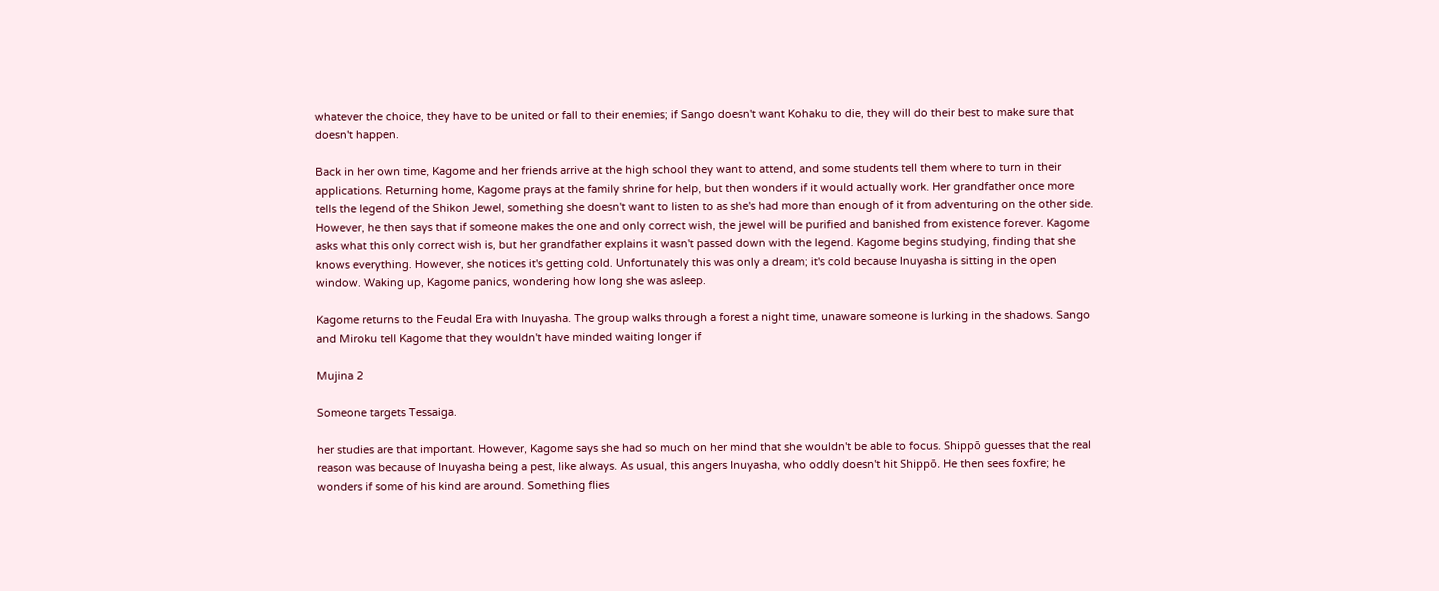whatever the choice, they have to be united or fall to their enemies; if Sango doesn't want Kohaku to die, they will do their best to make sure that doesn't happen.

Back in her own time, Kagome and her friends arrive at the high school they want to attend, and some students tell them where to turn in their applications. Returning home, Kagome prays at the family shrine for help, but then wonders if it would actually work. Her grandfather once more tells the legend of the Shikon Jewel, something she doesn't want to listen to as she's had more than enough of it from adventuring on the other side. However, he then says that if someone makes the one and only correct wish, the jewel will be purified and banished from existence forever. Kagome asks what this only correct wish is, but her grandfather explains it wasn't passed down with the legend. Kagome begins studying, finding that she knows everything. However, she notices it's getting cold. Unfortunately this was only a dream; it's cold because Inuyasha is sitting in the open window. Waking up, Kagome panics, wondering how long she was asleep.

Kagome returns to the Feudal Era with Inuyasha. The group walks through a forest a night time, unaware someone is lurking in the shadows. Sango and Miroku tell Kagome that they wouldn't have minded waiting longer if

Mujina 2

Someone targets Tessaiga.

her studies are that important. However, Kagome says she had so much on her mind that she wouldn't be able to focus. Shippō guesses that the real reason was because of Inuyasha being a pest, like always. As usual, this angers Inuyasha, who oddly doesn't hit Shippō. He then sees foxfire; he wonders if some of his kind are around. Something flies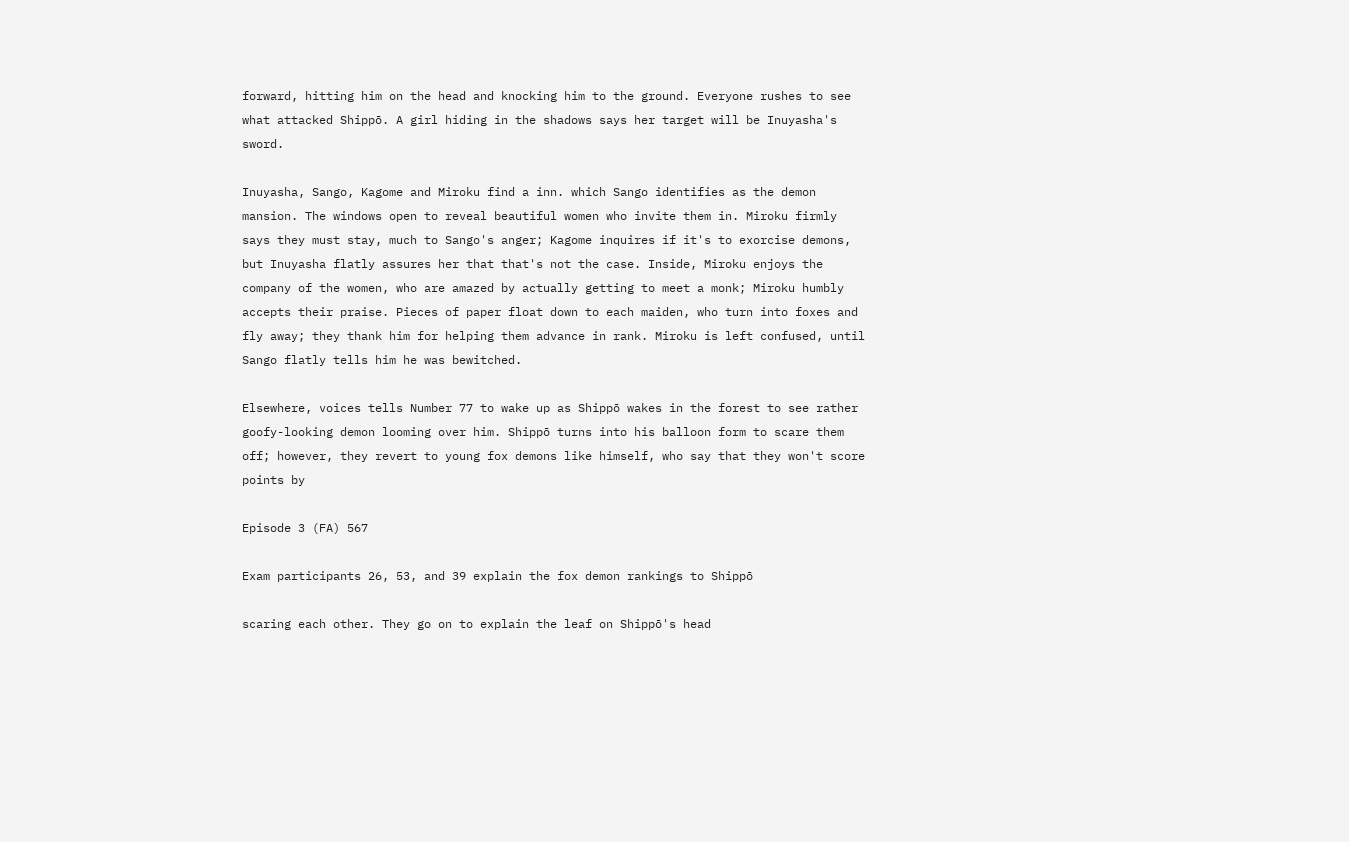forward, hitting him on the head and knocking him to the ground. Everyone rushes to see what attacked Shippō. A girl hiding in the shadows says her target will be Inuyasha's sword.

Inuyasha, Sango, Kagome and Miroku find a inn. which Sango identifies as the demon mansion. The windows open to reveal beautiful women who invite them in. Miroku firmly says they must stay, much to Sango's anger; Kagome inquires if it's to exorcise demons, but Inuyasha flatly assures her that that's not the case. Inside, Miroku enjoys the company of the women, who are amazed by actually getting to meet a monk; Miroku humbly accepts their praise. Pieces of paper float down to each maiden, who turn into foxes and fly away; they thank him for helping them advance in rank. Miroku is left confused, until Sango flatly tells him he was bewitched.

Elsewhere, voices tells Number 77 to wake up as Shippō wakes in the forest to see rather goofy-looking demon looming over him. Shippō turns into his balloon form to scare them off; however, they revert to young fox demons like himself, who say that they won't score points by

Episode 3 (FA) 567

Exam participants 26, 53, and 39 explain the fox demon rankings to Shippō

scaring each other. They go on to explain the leaf on Shippō's head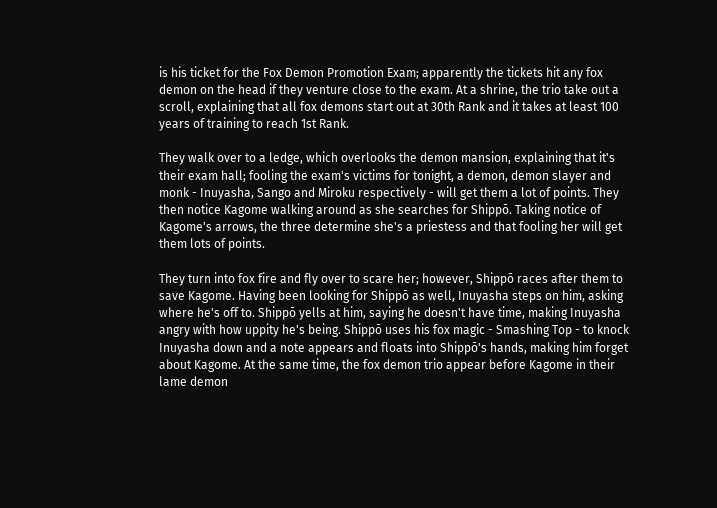is his ticket for the Fox Demon Promotion Exam; apparently the tickets hit any fox demon on the head if they venture close to the exam. At a shrine, the trio take out a scroll, explaining that all fox demons start out at 30th Rank and it takes at least 100 years of training to reach 1st Rank.

They walk over to a ledge, which overlooks the demon mansion, explaining that it's their exam hall; fooling the exam's victims for tonight, a demon, demon slayer and monk - Inuyasha, Sango and Miroku respectively - will get them a lot of points. They then notice Kagome walking around as she searches for Shippō. Taking notice of Kagome's arrows, the three determine she's a priestess and that fooling her will get them lots of points.

They turn into fox fire and fly over to scare her; however, Shippō races after them to save Kagome. Having been looking for Shippō as well, Inuyasha steps on him, asking where he's off to. Shippō yells at him, saying he doesn't have time, making Inuyasha angry with how uppity he's being. Shippō uses his fox magic - Smashing Top - to knock Inuyasha down and a note appears and floats into Shippō's hands, making him forget about Kagome. At the same time, the fox demon trio appear before Kagome in their lame demon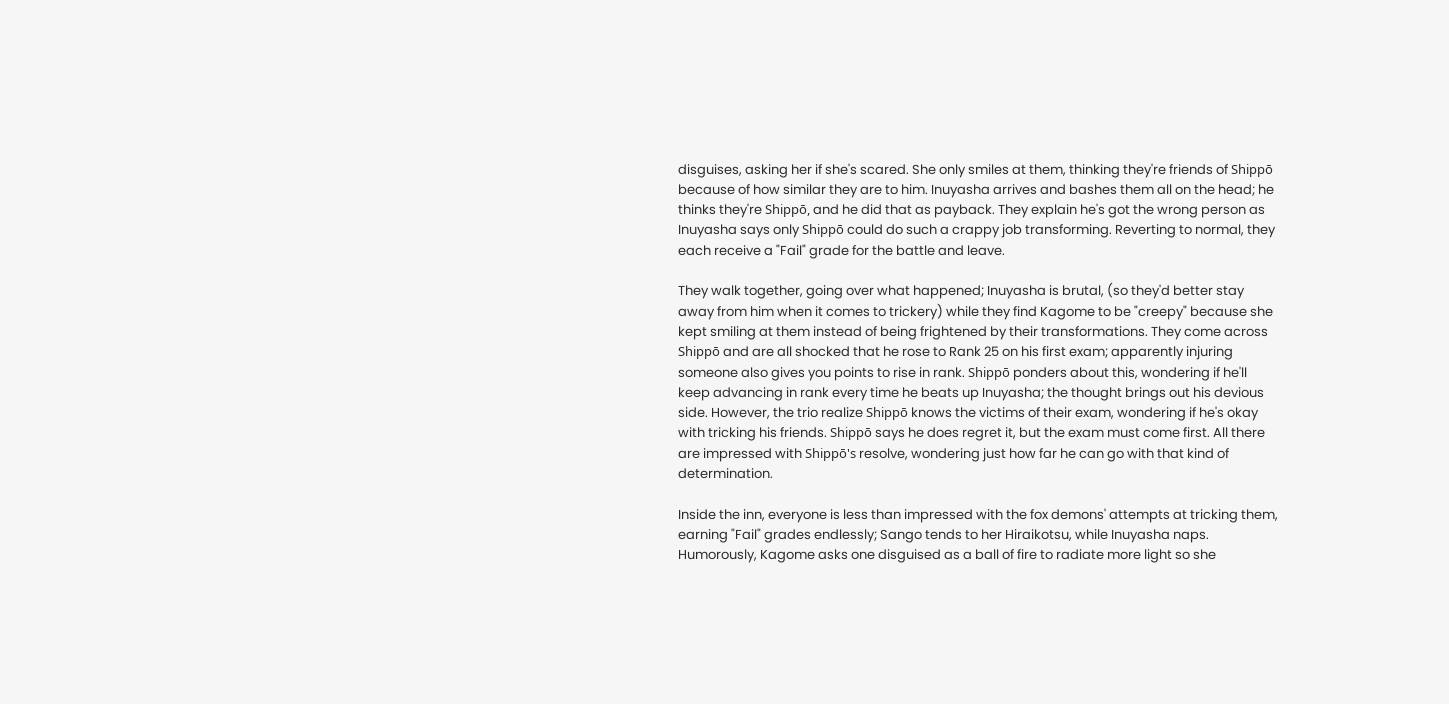disguises, asking her if she's scared. She only smiles at them, thinking they're friends of Shippō because of how similar they are to him. Inuyasha arrives and bashes them all on the head; he thinks they're Shippō, and he did that as payback. They explain he's got the wrong person as Inuyasha says only Shippō could do such a crappy job transforming. Reverting to normal, they each receive a "Fail" grade for the battle and leave.

They walk together, going over what happened; Inuyasha is brutal, (so they'd better stay away from him when it comes to trickery) while they find Kagome to be "creepy" because she kept smiling at them instead of being frightened by their transformations. They come across Shippō and are all shocked that he rose to Rank 25 on his first exam; apparently injuring someone also gives you points to rise in rank. Shippō ponders about this, wondering if he'll keep advancing in rank every time he beats up Inuyasha; the thought brings out his devious side. However, the trio realize Shippō knows the victims of their exam, wondering if he's okay with tricking his friends. Shippō says he does regret it, but the exam must come first. All there are impressed with Shippō's resolve, wondering just how far he can go with that kind of determination.

Inside the inn, everyone is less than impressed with the fox demons' attempts at tricking them, earning "Fail" grades endlessly; Sango tends to her Hiraikotsu, while Inuyasha naps. Humorously, Kagome asks one disguised as a ball of fire to radiate more light so she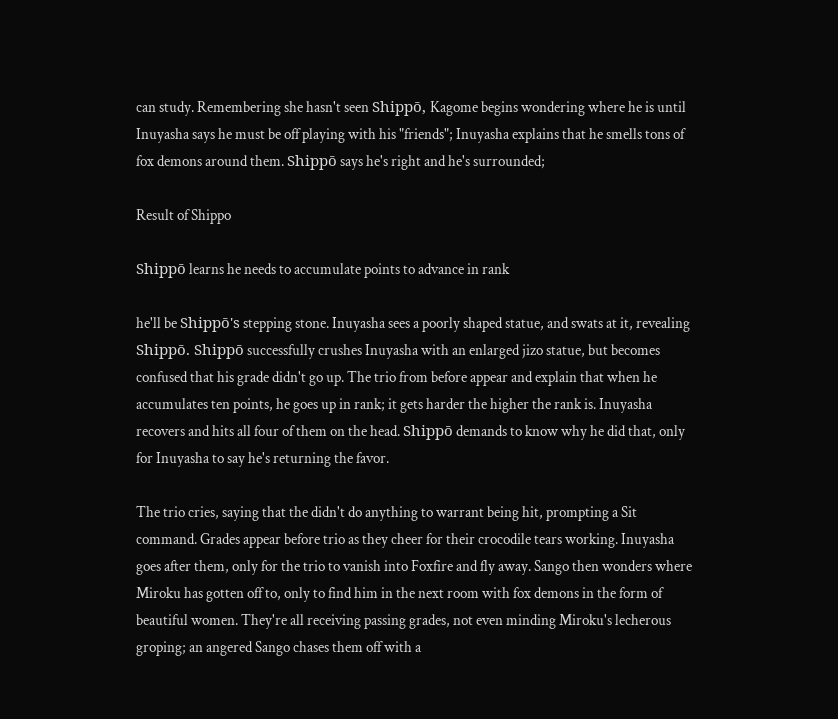can study. Remembering she hasn't seen Shippō, Kagome begins wondering where he is until Inuyasha says he must be off playing with his "friends"; Inuyasha explains that he smells tons of fox demons around them. Shippō says he's right and he's surrounded;

Result of Shippo

Shippō learns he needs to accumulate points to advance in rank

he'll be Shippō's stepping stone. Inuyasha sees a poorly shaped statue, and swats at it, revealing Shippō. Shippō successfully crushes Inuyasha with an enlarged jizo statue, but becomes confused that his grade didn't go up. The trio from before appear and explain that when he accumulates ten points, he goes up in rank; it gets harder the higher the rank is. Inuyasha recovers and hits all four of them on the head. Shippō demands to know why he did that, only for Inuyasha to say he's returning the favor.

The trio cries, saying that the didn't do anything to warrant being hit, prompting a Sit command. Grades appear before trio as they cheer for their crocodile tears working. Inuyasha goes after them, only for the trio to vanish into Foxfire and fly away. Sango then wonders where Miroku has gotten off to, only to find him in the next room with fox demons in the form of beautiful women. They're all receiving passing grades, not even minding Miroku's lecherous groping; an angered Sango chases them off with a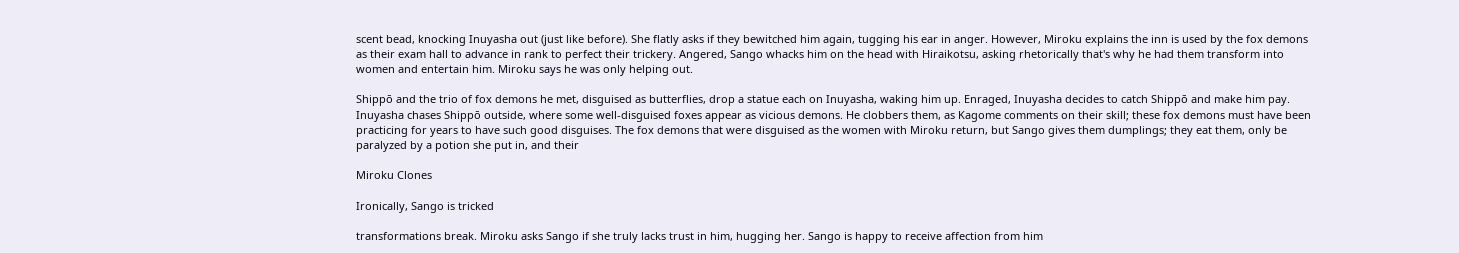scent bead, knocking Inuyasha out (just like before). She flatly asks if they bewitched him again, tugging his ear in anger. However, Miroku explains the inn is used by the fox demons as their exam hall to advance in rank to perfect their trickery. Angered, Sango whacks him on the head with Hiraikotsu, asking rhetorically that's why he had them transform into women and entertain him. Miroku says he was only helping out.

Shippō and the trio of fox demons he met, disguised as butterflies, drop a statue each on Inuyasha, waking him up. Enraged, Inuyasha decides to catch Shippō and make him pay. Inuyasha chases Shippō outside, where some well-disguised foxes appear as vicious demons. He clobbers them, as Kagome comments on their skill; these fox demons must have been practicing for years to have such good disguises. The fox demons that were disguised as the women with Miroku return, but Sango gives them dumplings; they eat them, only be paralyzed by a potion she put in, and their

Miroku Clones

Ironically, Sango is tricked

transformations break. Miroku asks Sango if she truly lacks trust in him, hugging her. Sango is happy to receive affection from him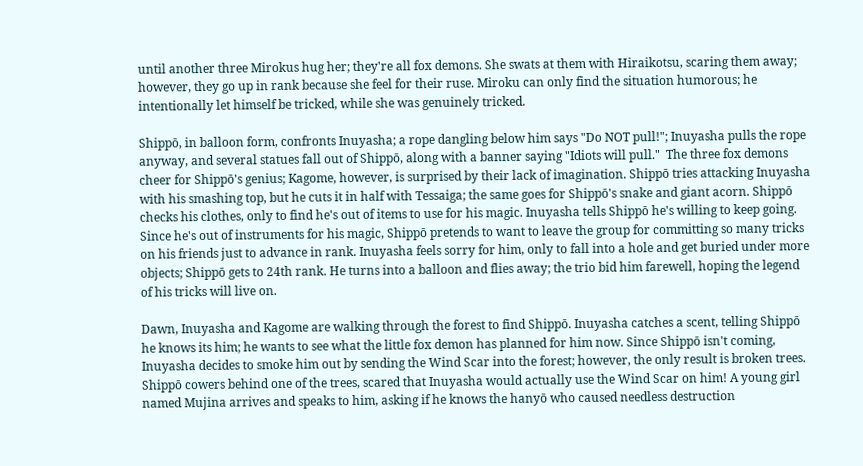until another three Mirokus hug her; they're all fox demons. She swats at them with Hiraikotsu, scaring them away; however, they go up in rank because she feel for their ruse. Miroku can only find the situation humorous; he intentionally let himself be tricked, while she was genuinely tricked.

Shippō, in balloon form, confronts Inuyasha; a rope dangling below him says "Do NOT pull!"; Inuyasha pulls the rope anyway, and several statues fall out of Shippō, along with a banner saying "Idiots will pull."  The three fox demons cheer for Shippō's genius; Kagome, however, is surprised by their lack of imagination. Shippō tries attacking Inuyasha with his smashing top, but he cuts it in half with Tessaiga; the same goes for Shippō's snake and giant acorn. Shippō checks his clothes, only to find he's out of items to use for his magic. Inuyasha tells Shippō he's willing to keep going. Since he's out of instruments for his magic, Shippō pretends to want to leave the group for committing so many tricks on his friends just to advance in rank. Inuyasha feels sorry for him, only to fall into a hole and get buried under more objects; Shippō gets to 24th rank. He turns into a balloon and flies away; the trio bid him farewell, hoping the legend of his tricks will live on.

Dawn, Inuyasha and Kagome are walking through the forest to find Shippō. Inuyasha catches a scent, telling Shippō he knows its him; he wants to see what the little fox demon has planned for him now. Since Shippō isn't coming, Inuyasha decides to smoke him out by sending the Wind Scar into the forest; however, the only result is broken trees. Shippō cowers behind one of the trees, scared that Inuyasha would actually use the Wind Scar on him! A young girl named Mujina arrives and speaks to him, asking if he knows the hanyō who caused needless destruction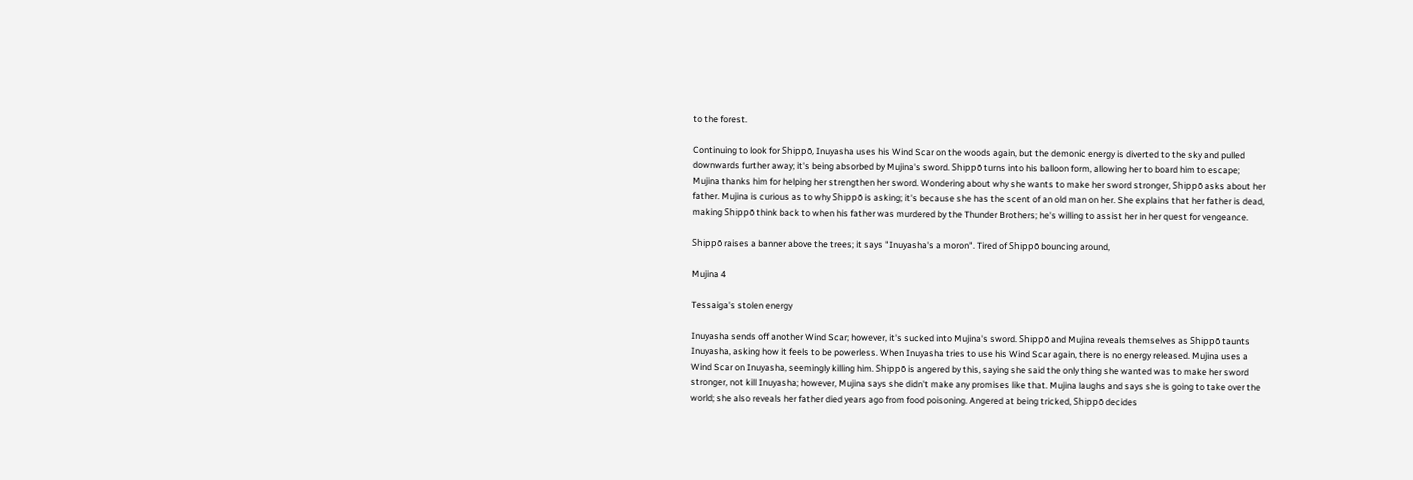to the forest.

Continuing to look for Shippō, Inuyasha uses his Wind Scar on the woods again, but the demonic energy is diverted to the sky and pulled downwards further away; it's being absorbed by Mujina's sword. Shippō turns into his balloon form, allowing her to board him to escape; Mujina thanks him for helping her strengthen her sword. Wondering about why she wants to make her sword stronger, Shippō asks about her father. Mujina is curious as to why Shippō is asking; it's because she has the scent of an old man on her. She explains that her father is dead, making Shippō think back to when his father was murdered by the Thunder Brothers; he's willing to assist her in her quest for vengeance.

Shippō raises a banner above the trees; it says "Inuyasha's a moron". Tired of Shippō bouncing around,

Mujina 4

Tessaiga's stolen energy

Inuyasha sends off another Wind Scar; however, it's sucked into Mujina's sword. Shippō and Mujina reveals themselves as Shippō taunts Inuyasha, asking how it feels to be powerless. When Inuyasha tries to use his Wind Scar again, there is no energy released. Mujina uses a Wind Scar on Inuyasha, seemingly killing him. Shippō is angered by this, saying she said the only thing she wanted was to make her sword stronger, not kill Inuyasha; however, Mujina says she didn't make any promises like that. Mujina laughs and says she is going to take over the world; she also reveals her father died years ago from food poisoning. Angered at being tricked, Shippō decides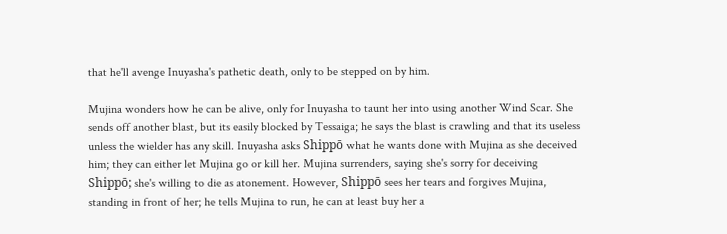that he'll avenge Inuyasha's pathetic death, only to be stepped on by him.

Mujina wonders how he can be alive, only for Inuyasha to taunt her into using another Wind Scar. She sends off another blast, but its easily blocked by Tessaiga; he says the blast is crawling and that its useless unless the wielder has any skill. Inuyasha asks Shippō what he wants done with Mujina as she deceived him; they can either let Mujina go or kill her. Mujina surrenders, saying she's sorry for deceiving Shippō; she's willing to die as atonement. However, Shippō sees her tears and forgives Mujina, standing in front of her; he tells Mujina to run, he can at least buy her a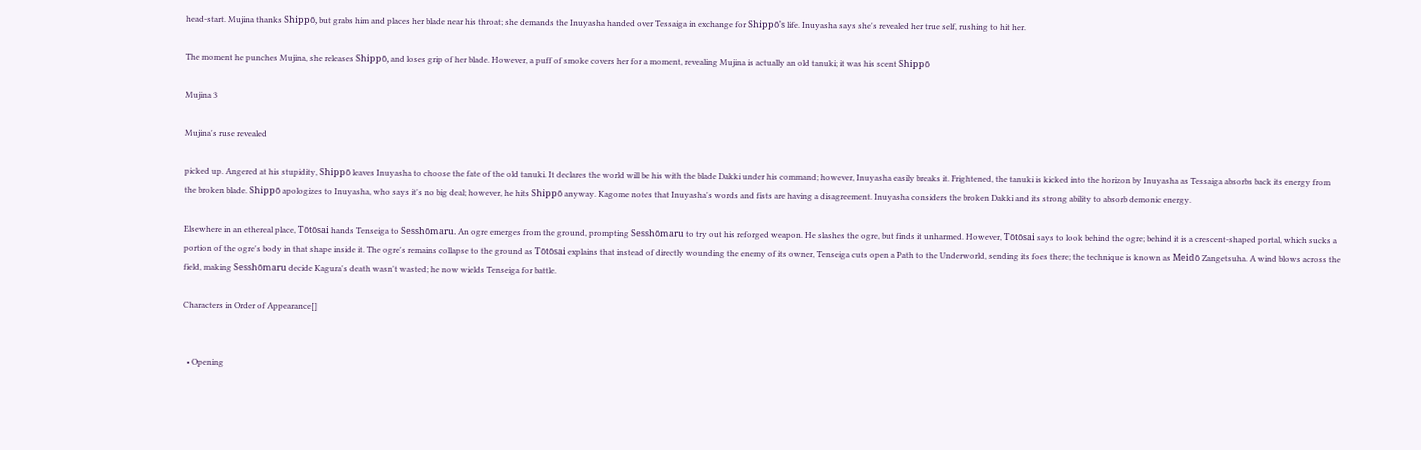head-start. Mujina thanks Shippō, but grabs him and places her blade near his throat; she demands the Inuyasha handed over Tessaiga in exchange for Shippō's life. Inuyasha says she's revealed her true self, rushing to hit her.

The moment he punches Mujina, she releases Shippō, and loses grip of her blade. However, a puff of smoke covers her for a moment, revealing Mujina is actually an old tanuki; it was his scent Shippō

Mujina 3

Mujina's ruse revealed

picked up. Angered at his stupidity, Shippō leaves Inuyasha to choose the fate of the old tanuki. It declares the world will be his with the blade Dakki under his command; however, Inuyasha easily breaks it. Frightened, the tanuki is kicked into the horizon by Inuyasha as Tessaiga absorbs back its energy from the broken blade. Shippō apologizes to Inuyasha, who says it's no big deal; however, he hits Shippō anyway. Kagome notes that Inuyasha's words and fists are having a disagreement. Inuyasha considers the broken Dakki and its strong ability to absorb demonic energy.

Elsewhere in an ethereal place, Tōtōsai hands Tenseiga to Sesshōmaru. An ogre emerges from the ground, prompting Sesshōmaru to try out his reforged weapon. He slashes the ogre, but finds it unharmed. However, Tōtōsai says to look behind the ogre; behind it is a crescent-shaped portal, which sucks a portion of the ogre's body in that shape inside it. The ogre's remains collapse to the ground as Tōtōsai explains that instead of directly wounding the enemy of its owner, Tenseiga cuts open a Path to the Underworld, sending its foes there; the technique is known as Meidō Zangetsuha. A wind blows across the field, making Sesshōmaru decide Kagura's death wasn't wasted; he now wields Tenseiga for battle.

Characters in Order of Appearance[]


  • Opening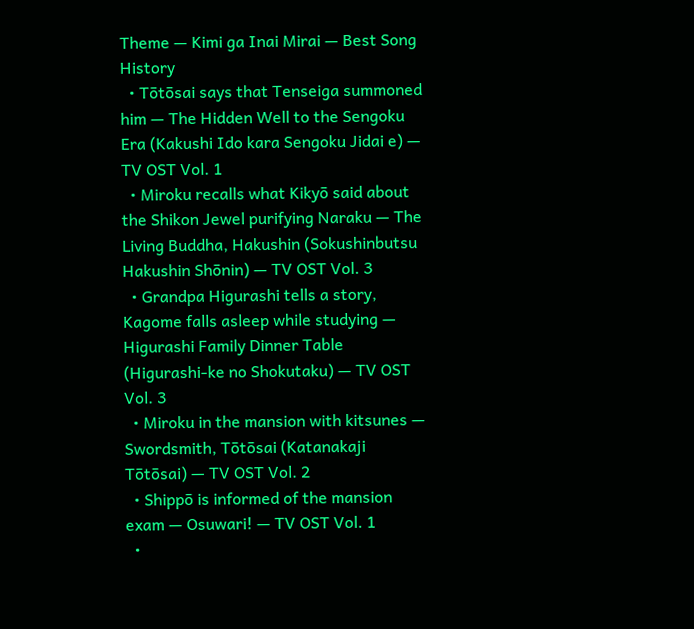Theme — Kimi ga Inai Mirai — Best Song History
  • Tōtōsai says that Tenseiga summoned him — The Hidden Well to the Sengoku Era (Kakushi Ido kara Sengoku Jidai e) — TV OST Vol. 1
  • Miroku recalls what Kikyō said about the Shikon Jewel purifying Naraku — The Living Buddha, Hakushin (Sokushinbutsu Hakushin Shōnin) — TV OST Vol. 3
  • Grandpa Higurashi tells a story, Kagome falls asleep while studying — Higurashi Family Dinner Table (Higurashi-ke no Shokutaku) — TV OST Vol. 3
  • Miroku in the mansion with kitsunes — Swordsmith, Tōtōsai (Katanakaji Tōtōsai) — TV OST Vol. 2
  • Shippō is informed of the mansion exam — Osuwari! — TV OST Vol. 1
  •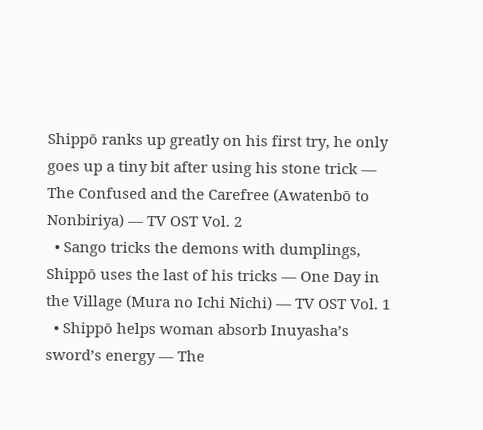Shippō ranks up greatly on his first try, he only goes up a tiny bit after using his stone trick — The Confused and the Carefree (Awatenbō to Nonbiriya) — TV OST Vol. 2
  • Sango tricks the demons with dumplings, Shippō uses the last of his tricks — One Day in the Village (Mura no Ichi Nichi) — TV OST Vol. 1
  • Shippō helps woman absorb Inuyasha’s sword’s energy — The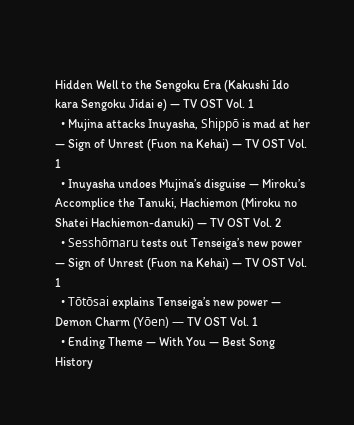Hidden Well to the Sengoku Era (Kakushi Ido kara Sengoku Jidai e) — TV OST Vol. 1
  • Mujina attacks Inuyasha, Shippō is mad at her — Sign of Unrest (Fuon na Kehai) — TV OST Vol. 1
  • Inuyasha undoes Mujina’s disguise — Miroku’s Accomplice the Tanuki, Hachiemon (Miroku no Shatei Hachiemon-danuki) — TV OST Vol. 2
  • Sesshōmaru tests out Tenseiga’s new power — Sign of Unrest (Fuon na Kehai) — TV OST Vol. 1
  • Tōtōsai explains Tenseiga’s new power — Demon Charm (Yōen) — TV OST Vol. 1
  • Ending Theme — With You — Best Song History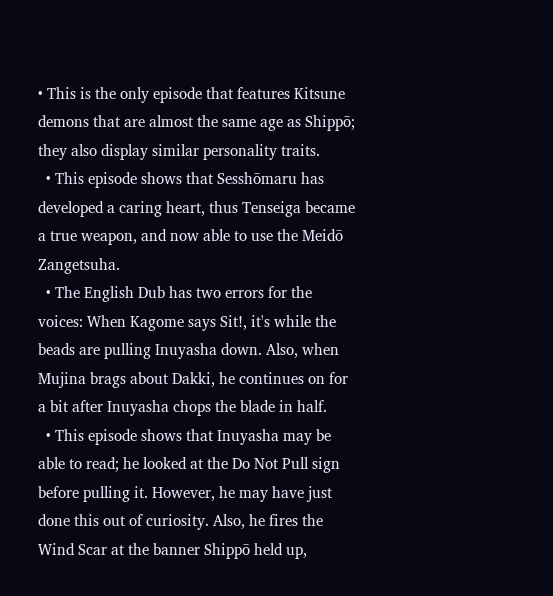• This is the only episode that features Kitsune demons that are almost the same age as Shippō; they also display similar personality traits.
  • This episode shows that Sesshōmaru has developed a caring heart, thus Tenseiga became a true weapon, and now able to use the Meidō Zangetsuha.
  • The English Dub has two errors for the voices: When Kagome says Sit!, it's while the beads are pulling Inuyasha down. Also, when Mujina brags about Dakki, he continues on for a bit after Inuyasha chops the blade in half.
  • This episode shows that Inuyasha may be able to read; he looked at the Do Not Pull sign before pulling it. However, he may have just done this out of curiosity. Also, he fires the Wind Scar at the banner Shippō held up,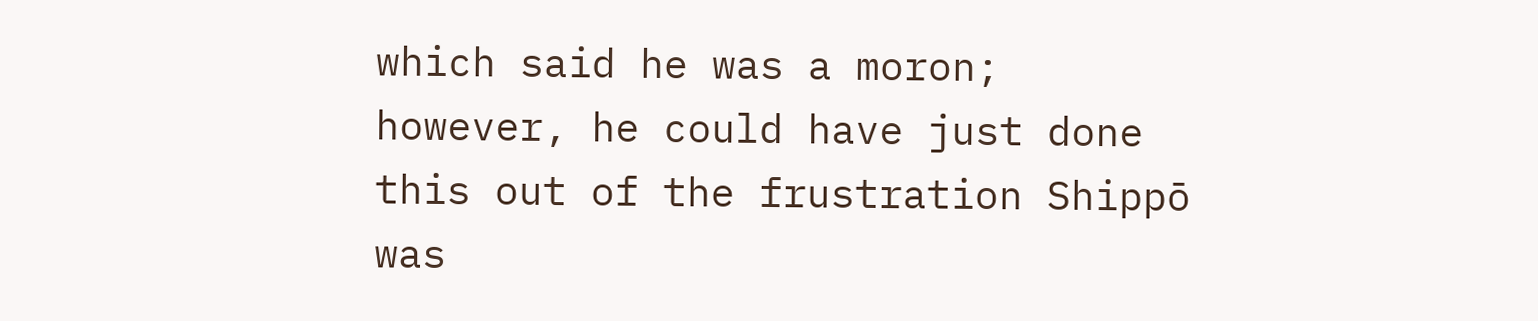which said he was a moron; however, he could have just done this out of the frustration Shippō was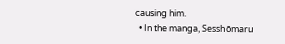causing him.
  • In the manga, Sesshōmaru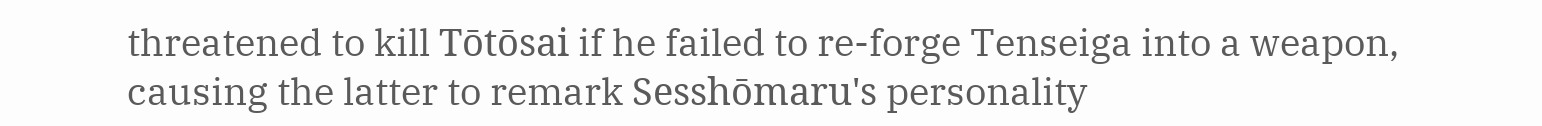threatened to kill Tōtōsai if he failed to re-forge Tenseiga into a weapon, causing the latter to remark Sesshōmaru's personality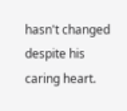hasn't changed despite his caring heart.